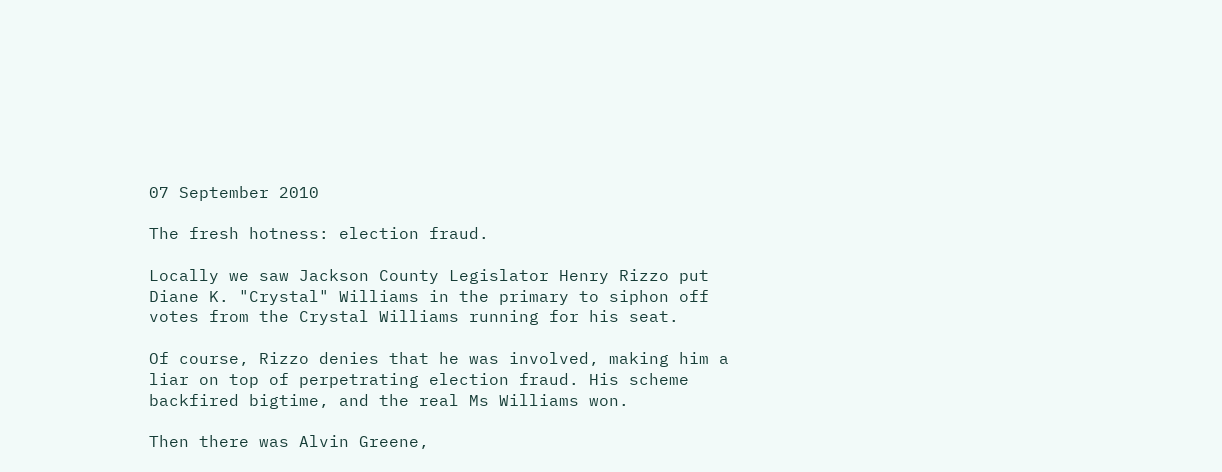07 September 2010

The fresh hotness: election fraud.

Locally we saw Jackson County Legislator Henry Rizzo put Diane K. "Crystal" Williams in the primary to siphon off votes from the Crystal Williams running for his seat.

Of course, Rizzo denies that he was involved, making him a liar on top of perpetrating election fraud. His scheme backfired bigtime, and the real Ms Williams won.

Then there was Alvin Greene,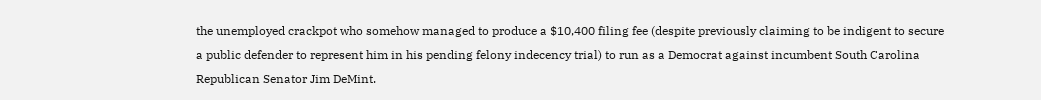the unemployed crackpot who somehow managed to produce a $10,400 filing fee (despite previously claiming to be indigent to secure a public defender to represent him in his pending felony indecency trial) to run as a Democrat against incumbent South Carolina Republican Senator Jim DeMint.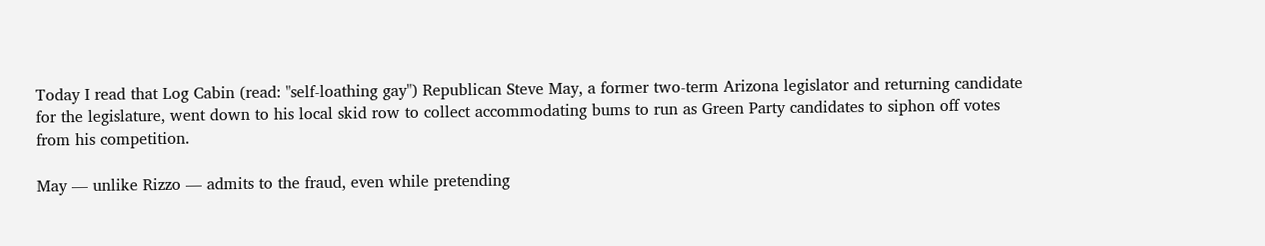Today I read that Log Cabin (read: "self-loathing gay") Republican Steve May, a former two-term Arizona legislator and returning candidate for the legislature, went down to his local skid row to collect accommodating bums to run as Green Party candidates to siphon off votes from his competition.

May — unlike Rizzo — admits to the fraud, even while pretending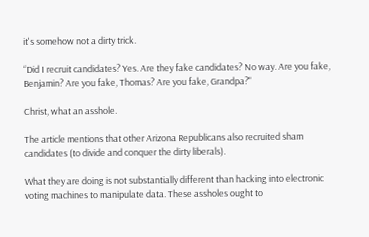it's somehow not a dirty trick.

“Did I recruit candidates? Yes. Are they fake candidates? No way. Are you fake, Benjamin? Are you fake, Thomas? Are you fake, Grandpa?"

Christ, what an asshole.

The article mentions that other Arizona Republicans also recruited sham candidates (to divide and conquer the dirty liberals).

What they are doing is not substantially different than hacking into electronic voting machines to manipulate data. These assholes ought to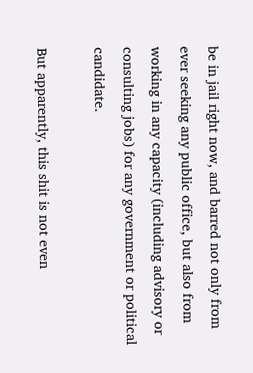be in jail right now, and barred not only from ever seeking any public office, but also from working in any capacity (including advisory or consulting jobs) for any government or political candidate.

But apparently, this shit is not even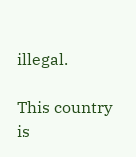illegal.

This country is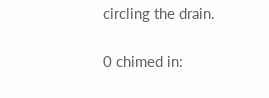circling the drain.

0 chimed in: